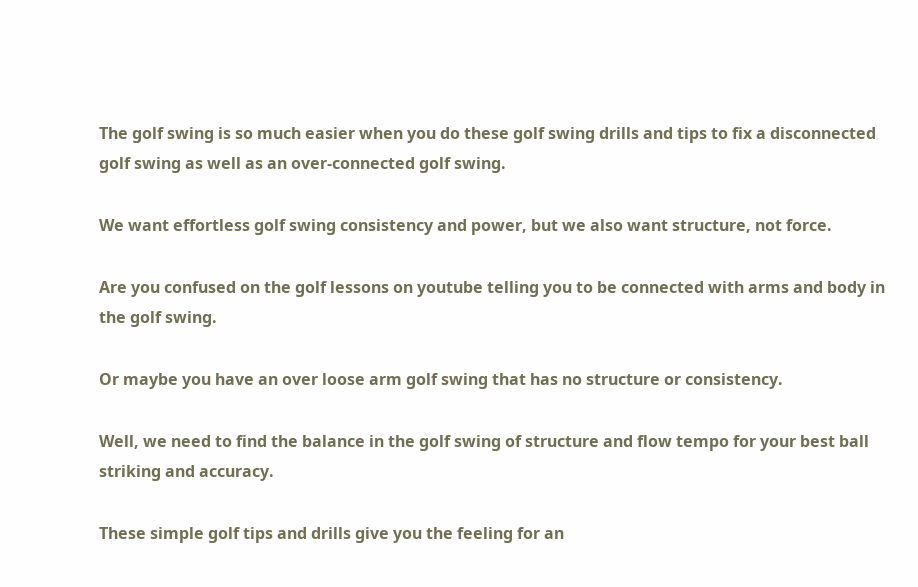The golf swing is so much easier when you do these golf swing drills and tips to fix a disconnected golf swing as well as an over-connected golf swing.

We want effortless golf swing consistency and power, but we also want structure, not force.

Are you confused on the golf lessons on youtube telling you to be connected with arms and body in the golf swing.

Or maybe you have an over loose arm golf swing that has no structure or consistency.

Well, we need to find the balance in the golf swing of structure and flow tempo for your best ball striking and accuracy.

These simple golf tips and drills give you the feeling for an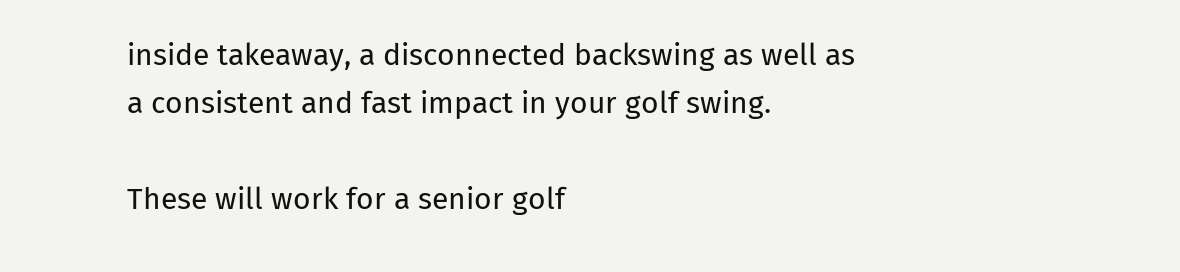inside takeaway, a disconnected backswing as well as a consistent and fast impact in your golf swing.

These will work for a senior golf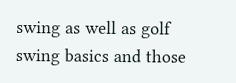swing as well as golf swing basics and those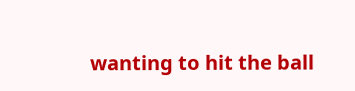wanting to hit the ball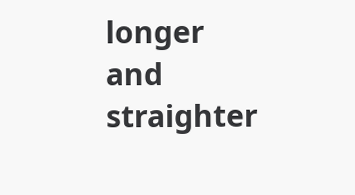longer and straighter